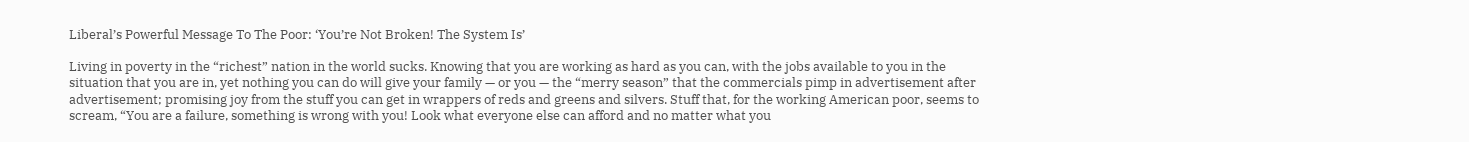Liberal’s Powerful Message To The Poor: ‘You’re Not Broken! The System Is’

Living in poverty in the “richest” nation in the world sucks. Knowing that you are working as hard as you can, with the jobs available to you in the situation that you are in, yet nothing you can do will give your family — or you — the “merry season” that the commercials pimp in advertisement after advertisement; promising joy from the stuff you can get in wrappers of reds and greens and silvers. Stuff that, for the working American poor, seems to scream, “You are a failure, something is wrong with you! Look what everyone else can afford and no matter what you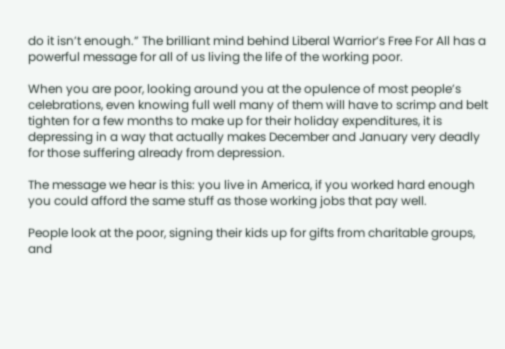do it isn’t enough.” The brilliant mind behind Liberal Warrior’s Free For All has a powerful message for all of us living the life of the working poor.

When you are poor, looking around you at the opulence of most people’s celebrations, even knowing full well many of them will have to scrimp and belt tighten for a few months to make up for their holiday expenditures, it is depressing in a way that actually makes December and January very deadly for those suffering already from depression.

The message we hear is this: you live in America, if you worked hard enough you could afford the same stuff as those working jobs that pay well.

People look at the poor, signing their kids up for gifts from charitable groups, and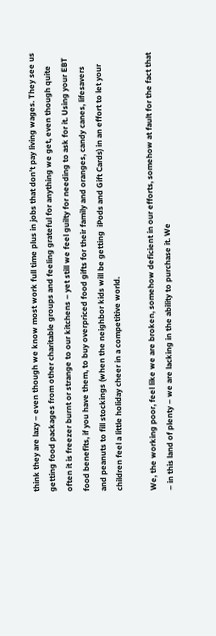think they are lazy – even though we know most work full time plus in jobs that don’t pay living wages. They see us getting food packages from other charitable groups and feeling grateful for anything we get, even though quite often it is freezer burnt or strange to our kitchens – yet still we feel guilty for needing to ask for it. Using your EBT food benefits, if you have them, to buy overpriced food gifts for their family and oranges, candy canes, lifesavers and peanuts to fill stockings (when the neighbor kids will be getting  iPods and Gift Cards) in an effort to let your children feel a little holiday cheer in a competitive world.

We, the working poor, feel like we are broken, somehow deficient in our efforts, somehow at fault for the fact that – in this land of plenty – we are lacking in the ability to purchase it. We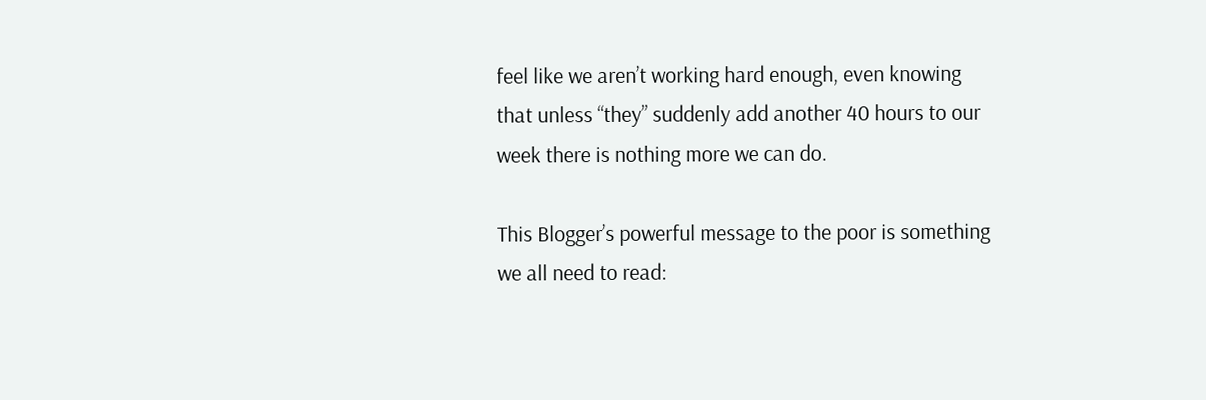feel like we aren’t working hard enough, even knowing that unless “they” suddenly add another 40 hours to our week there is nothing more we can do.

This Blogger’s powerful message to the poor is something we all need to read: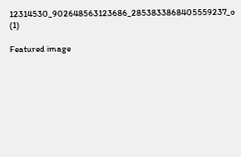12314530_902648563123686_2853833868405559237_o (1)

Featured image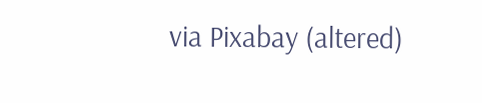via Pixabay (altered)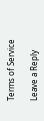Terms of Service

Leave a Reply